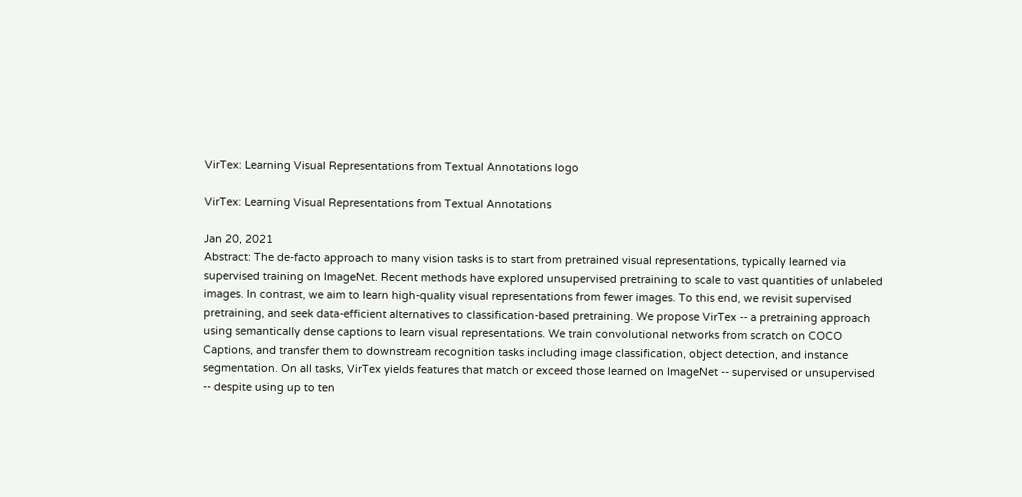VirTex: Learning Visual Representations from Textual Annotations logo

VirTex: Learning Visual Representations from Textual Annotations

Jan 20, 2021
Abstract: The de-facto approach to many vision tasks is to start from pretrained visual representations, typically learned via supervised training on ImageNet. Recent methods have explored unsupervised pretraining to scale to vast quantities of unlabeled images. In contrast, we aim to learn high-quality visual representations from fewer images. To this end, we revisit supervised pretraining, and seek data-efficient alternatives to classification-based pretraining. We propose VirTex -- a pretraining approach using semantically dense captions to learn visual representations. We train convolutional networks from scratch on COCO Captions, and transfer them to downstream recognition tasks including image classification, object detection, and instance segmentation. On all tasks, VirTex yields features that match or exceed those learned on ImageNet -- supervised or unsupervised -- despite using up to ten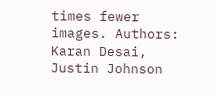times fewer images. Authors: Karan Desai, Justin Johnson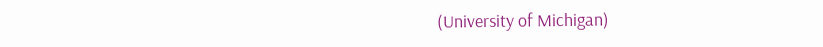(University of Michigan)